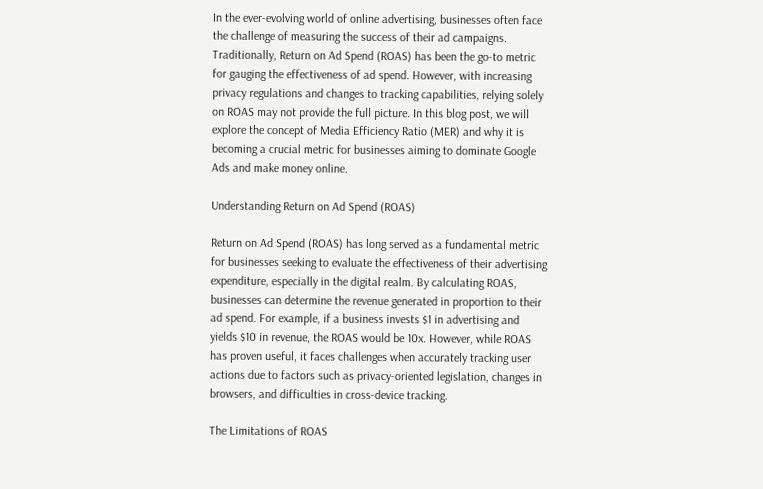In the ever-evolving world of online advertising, businesses often face the challenge of measuring the success of their ad campaigns. Traditionally, Return on Ad Spend (ROAS) has been the go-to metric for gauging the effectiveness of ad spend. However, with increasing privacy regulations and changes to tracking capabilities, relying solely on ROAS may not provide the full picture. In this blog post, we will explore the concept of Media Efficiency Ratio (MER) and why it is becoming a crucial metric for businesses aiming to dominate Google Ads and make money online.

Understanding Return on Ad Spend (ROAS)

Return on Ad Spend (ROAS) has long served as a fundamental metric for businesses seeking to evaluate the effectiveness of their advertising expenditure, especially in the digital realm. By calculating ROAS, businesses can determine the revenue generated in proportion to their ad spend. For example, if a business invests $1 in advertising and yields $10 in revenue, the ROAS would be 10x. However, while ROAS has proven useful, it faces challenges when accurately tracking user actions due to factors such as privacy-oriented legislation, changes in browsers, and difficulties in cross-device tracking.

The Limitations of ROAS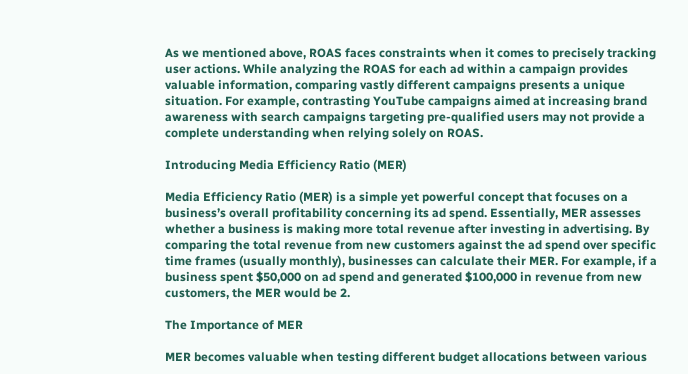As we mentioned above, ROAS faces constraints when it comes to precisely tracking user actions. While analyzing the ROAS for each ad within a campaign provides valuable information, comparing vastly different campaigns presents a unique situation. For example, contrasting YouTube campaigns aimed at increasing brand awareness with search campaigns targeting pre-qualified users may not provide a complete understanding when relying solely on ROAS.

Introducing Media Efficiency Ratio (MER)

Media Efficiency Ratio (MER) is a simple yet powerful concept that focuses on a business’s overall profitability concerning its ad spend. Essentially, MER assesses whether a business is making more total revenue after investing in advertising. By comparing the total revenue from new customers against the ad spend over specific time frames (usually monthly), businesses can calculate their MER. For example, if a business spent $50,000 on ad spend and generated $100,000 in revenue from new customers, the MER would be 2.

The Importance of MER

MER becomes valuable when testing different budget allocations between various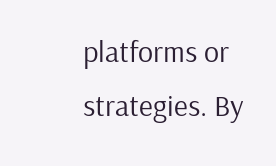platforms or strategies. By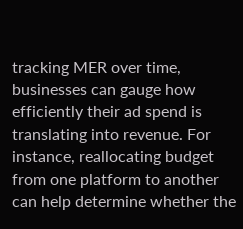tracking MER over time, businesses can gauge how efficiently their ad spend is translating into revenue. For instance, reallocating budget from one platform to another can help determine whether the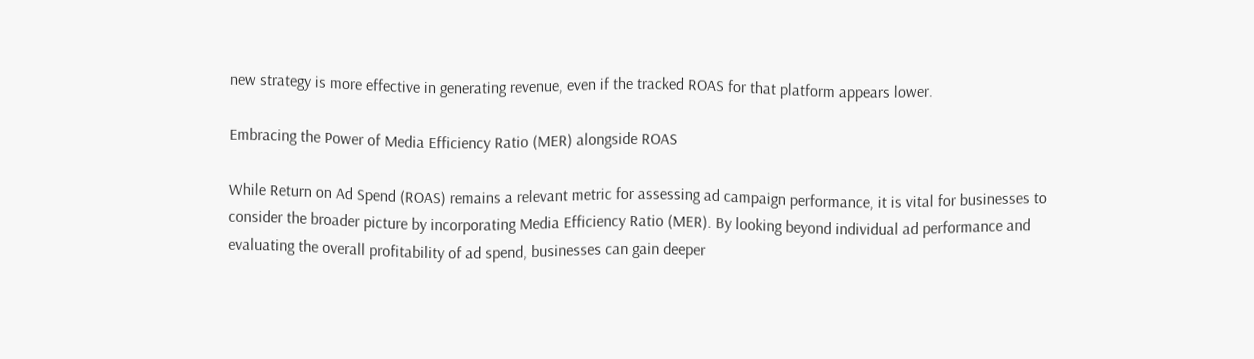new strategy is more effective in generating revenue, even if the tracked ROAS for that platform appears lower.

Embracing the Power of Media Efficiency Ratio (MER) alongside ROAS

While Return on Ad Spend (ROAS) remains a relevant metric for assessing ad campaign performance, it is vital for businesses to consider the broader picture by incorporating Media Efficiency Ratio (MER). By looking beyond individual ad performance and evaluating the overall profitability of ad spend, businesses can gain deeper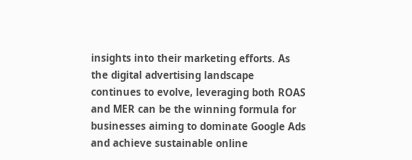insights into their marketing efforts. As the digital advertising landscape continues to evolve, leveraging both ROAS and MER can be the winning formula for businesses aiming to dominate Google Ads and achieve sustainable online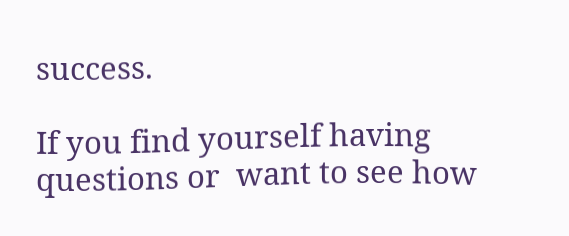success.

If you find yourself having questions or  want to see how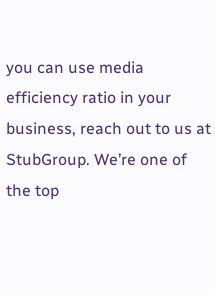you can use media efficiency ratio in your business, reach out to us at StubGroup. We’re one of the top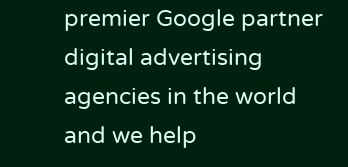premier Google partner digital advertising agencies in the world and we help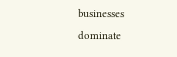businesses dominate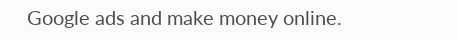Google ads and make money online.